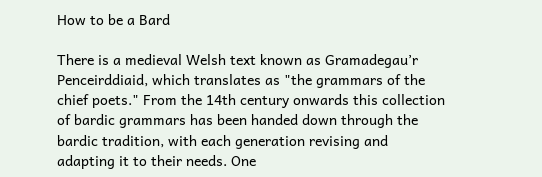How to be a Bard

There is a medieval Welsh text known as Gramadegau’r Penceirddiaid, which translates as "the grammars of the chief poets." From the 14th century onwards this collection of bardic grammars has been handed down through the bardic tradition, with each generation revising and adapting it to their needs. One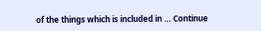of the things which is included in … Continue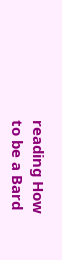reading How to be a Bard